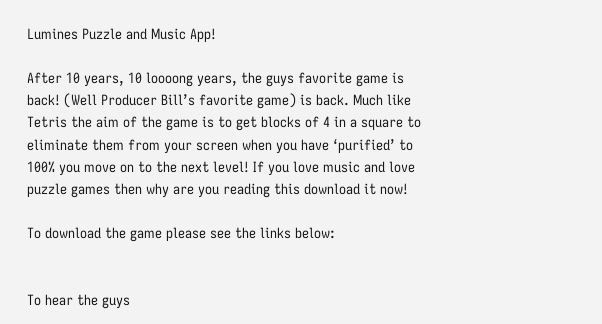Lumines Puzzle and Music App!

After 10 years, 10 loooong years, the guys favorite game is back! (Well Producer Bill’s favorite game) is back. Much like Tetris the aim of the game is to get blocks of 4 in a square to eliminate them from your screen when you have ‘purified’ to 100% you move on to the next level! If you love music and love puzzle games then why are you reading this download it now!

To download the game please see the links below:


To hear the guys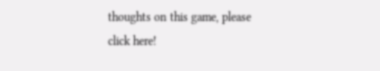thoughts on this game, please click here!